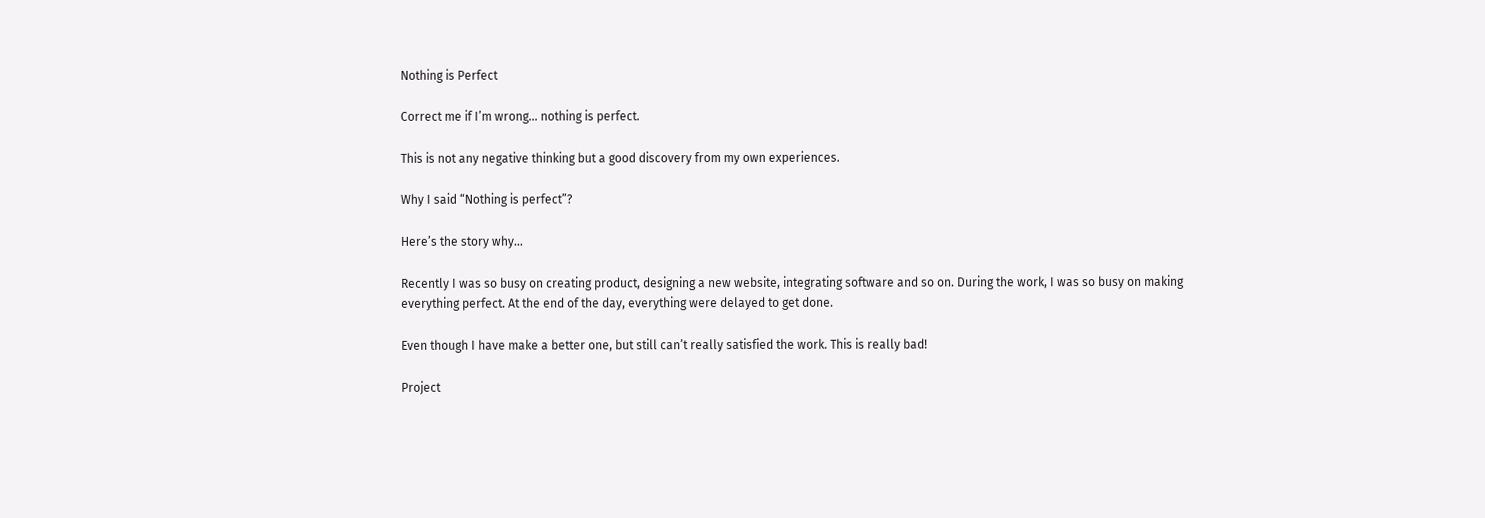Nothing is Perfect

Correct me if I’m wrong… nothing is perfect.

This is not any negative thinking but a good discovery from my own experiences.

Why I said “Nothing is perfect”?

Here’s the story why…

Recently I was so busy on creating product, designing a new website, integrating software and so on. During the work, I was so busy on making everything perfect. At the end of the day, everything were delayed to get done.

Even though I have make a better one, but still can’t really satisfied the work. This is really bad!

Project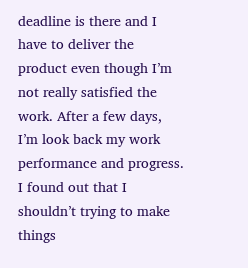deadline is there and I have to deliver the product even though I’m not really satisfied the work. After a few days, I’m look back my work performance and progress. I found out that I shouldn’t trying to make things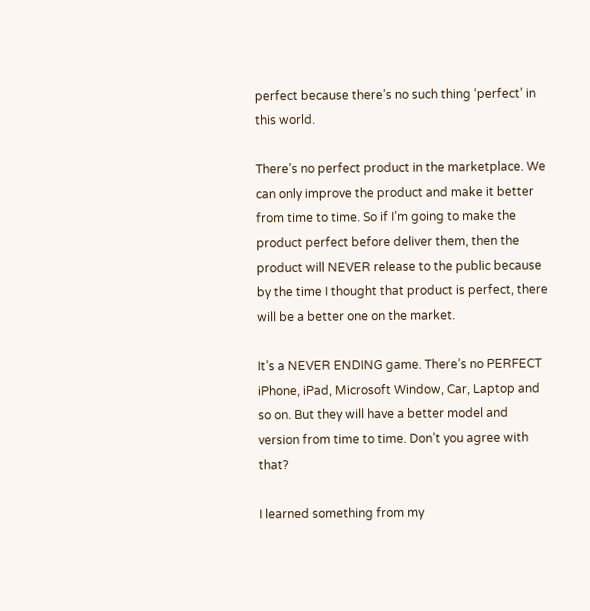perfect because there’s no such thing ‘perfect’ in this world.

There’s no perfect product in the marketplace. We can only improve the product and make it better from time to time. So if I’m going to make the product perfect before deliver them, then the product will NEVER release to the public because by the time I thought that product is perfect, there will be a better one on the market.

It’s a NEVER ENDING game. There’s no PERFECT iPhone, iPad, Microsoft Window, Car, Laptop and so on. But they will have a better model and version from time to time. Don’t you agree with that?

I learned something from my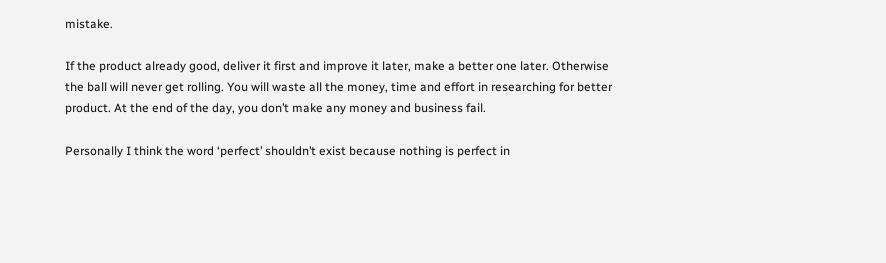mistake.

If the product already good, deliver it first and improve it later, make a better one later. Otherwise the ball will never get rolling. You will waste all the money, time and effort in researching for better product. At the end of the day, you don’t make any money and business fail.

Personally I think the word ‘perfect’ shouldn’t exist because nothing is perfect in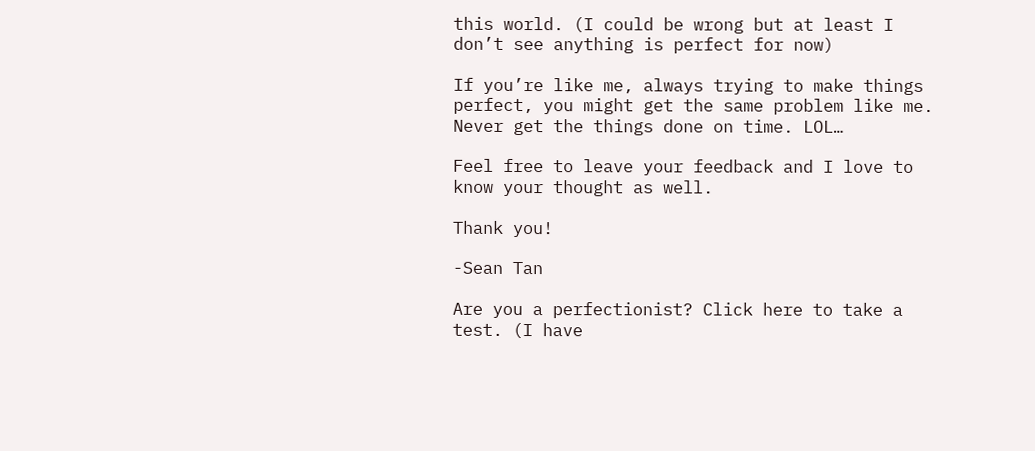this world. (I could be wrong but at least I don’t see anything is perfect for now)

If you’re like me, always trying to make things perfect, you might get the same problem like me. Never get the things done on time. LOL…

Feel free to leave your feedback and I love to know your thought as well.

Thank you!

-Sean Tan

Are you a perfectionist? Click here to take a test. (I have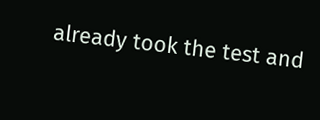already took the test and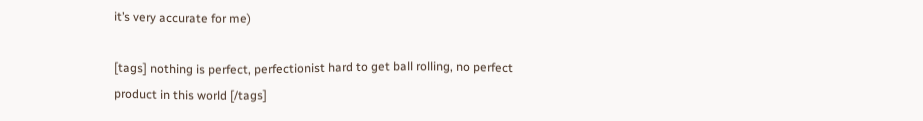it’s very accurate for me)

[tags] nothing is perfect, perfectionist hard to get ball rolling, no perfect product in this world [/tags]